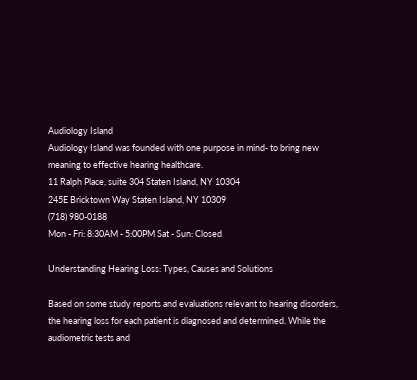Audiology Island
Audiology Island was founded with one purpose in mind- to bring new meaning to effective hearing healthcare.
11 Ralph Place, suite 304 Staten Island, NY 10304
245E Bricktown Way Staten Island, NY 10309
(718) 980-0188
Mon - Fri: 8:30AM - 5:00PM Sat - Sun: Closed

Understanding Hearing Loss: Types, Causes and Solutions

Based on some study reports and evaluations relevant to hearing disorders, the hearing loss for each patient is diagnosed and determined. While the audiometric tests and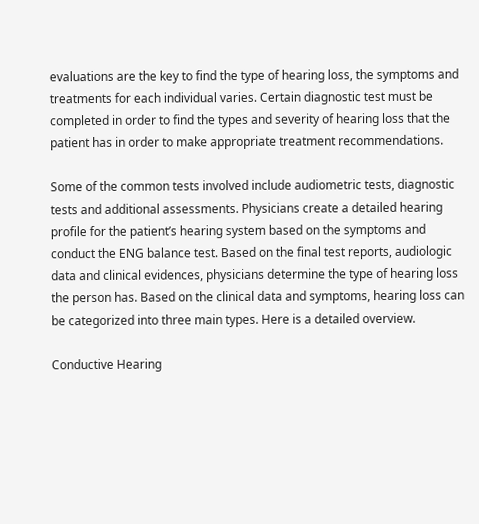evaluations are the key to find the type of hearing loss, the symptoms and treatments for each individual varies. Certain diagnostic test must be completed in order to find the types and severity of hearing loss that the patient has in order to make appropriate treatment recommendations.

Some of the common tests involved include audiometric tests, diagnostic tests and additional assessments. Physicians create a detailed hearing profile for the patient’s hearing system based on the symptoms and conduct the ENG balance test. Based on the final test reports, audiologic data and clinical evidences, physicians determine the type of hearing loss the person has. Based on the clinical data and symptoms, hearing loss can be categorized into three main types. Here is a detailed overview.

Conductive Hearing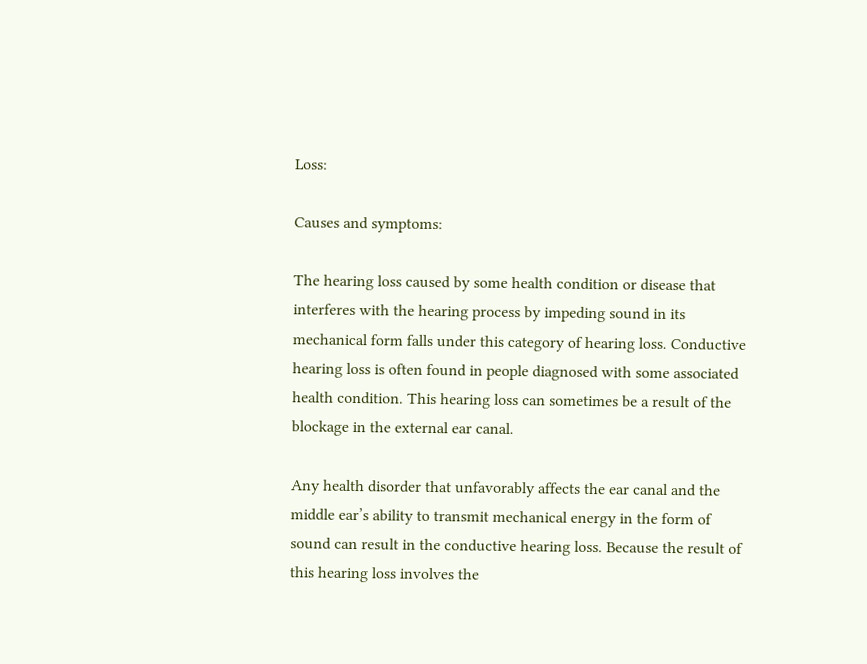Loss:

Causes and symptoms:

The hearing loss caused by some health condition or disease that interferes with the hearing process by impeding sound in its mechanical form falls under this category of hearing loss. Conductive hearing loss is often found in people diagnosed with some associated health condition. This hearing loss can sometimes be a result of the blockage in the external ear canal.

Any health disorder that unfavorably affects the ear canal and the middle ear’s ability to transmit mechanical energy in the form of sound can result in the conductive hearing loss. Because the result of this hearing loss involves the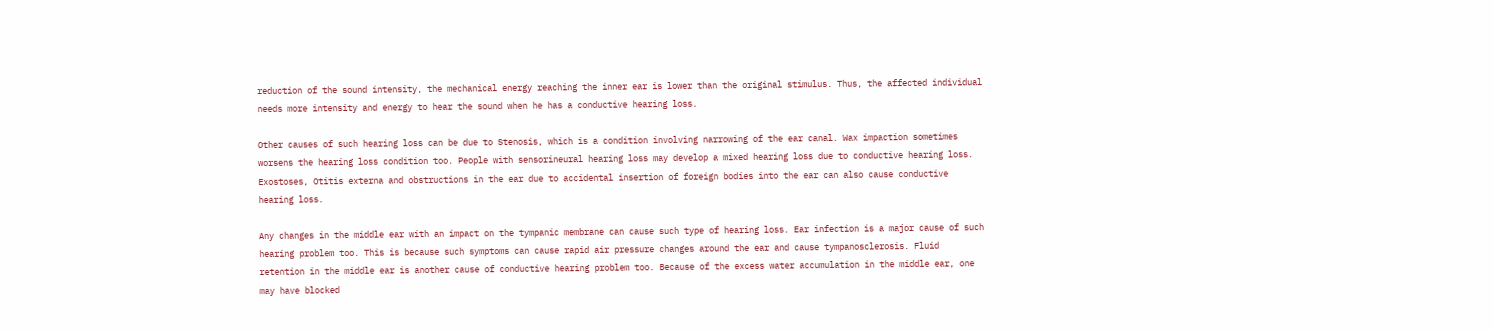reduction of the sound intensity, the mechanical energy reaching the inner ear is lower than the original stimulus. Thus, the affected individual needs more intensity and energy to hear the sound when he has a conductive hearing loss.

Other causes of such hearing loss can be due to Stenosis, which is a condition involving narrowing of the ear canal. Wax impaction sometimes worsens the hearing loss condition too. People with sensorineural hearing loss may develop a mixed hearing loss due to conductive hearing loss. Exostoses, Otitis externa and obstructions in the ear due to accidental insertion of foreign bodies into the ear can also cause conductive hearing loss.

Any changes in the middle ear with an impact on the tympanic membrane can cause such type of hearing loss. Ear infection is a major cause of such hearing problem too. This is because such symptoms can cause rapid air pressure changes around the ear and cause tympanosclerosis. Fluid retention in the middle ear is another cause of conductive hearing problem too. Because of the excess water accumulation in the middle ear, one may have blocked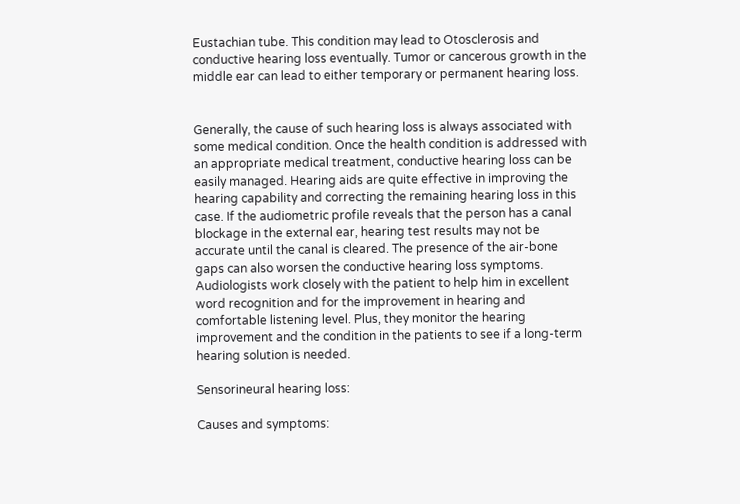Eustachian tube. This condition may lead to Otosclerosis and conductive hearing loss eventually. Tumor or cancerous growth in the middle ear can lead to either temporary or permanent hearing loss.


Generally, the cause of such hearing loss is always associated with some medical condition. Once the health condition is addressed with an appropriate medical treatment, conductive hearing loss can be easily managed. Hearing aids are quite effective in improving the hearing capability and correcting the remaining hearing loss in this case. If the audiometric profile reveals that the person has a canal blockage in the external ear, hearing test results may not be accurate until the canal is cleared. The presence of the air-bone gaps can also worsen the conductive hearing loss symptoms. Audiologists work closely with the patient to help him in excellent word recognition and for the improvement in hearing and comfortable listening level. Plus, they monitor the hearing improvement and the condition in the patients to see if a long-term hearing solution is needed.

Sensorineural hearing loss:

Causes and symptoms: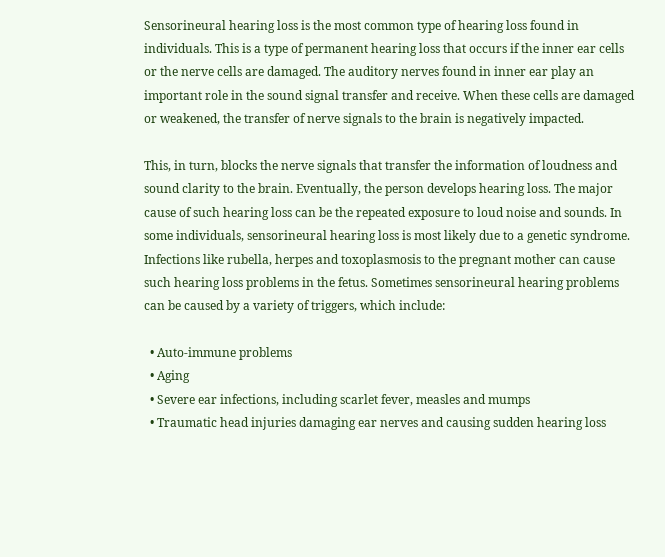Sensorineural hearing loss is the most common type of hearing loss found in individuals. This is a type of permanent hearing loss that occurs if the inner ear cells or the nerve cells are damaged. The auditory nerves found in inner ear play an important role in the sound signal transfer and receive. When these cells are damaged or weakened, the transfer of nerve signals to the brain is negatively impacted.

This, in turn, blocks the nerve signals that transfer the information of loudness and sound clarity to the brain. Eventually, the person develops hearing loss. The major cause of such hearing loss can be the repeated exposure to loud noise and sounds. In some individuals, sensorineural hearing loss is most likely due to a genetic syndrome. Infections like rubella, herpes and toxoplasmosis to the pregnant mother can cause such hearing loss problems in the fetus. Sometimes sensorineural hearing problems can be caused by a variety of triggers, which include:

  • Auto-immune problems
  • Aging
  • Severe ear infections, including scarlet fever, measles and mumps
  • Traumatic head injuries damaging ear nerves and causing sudden hearing loss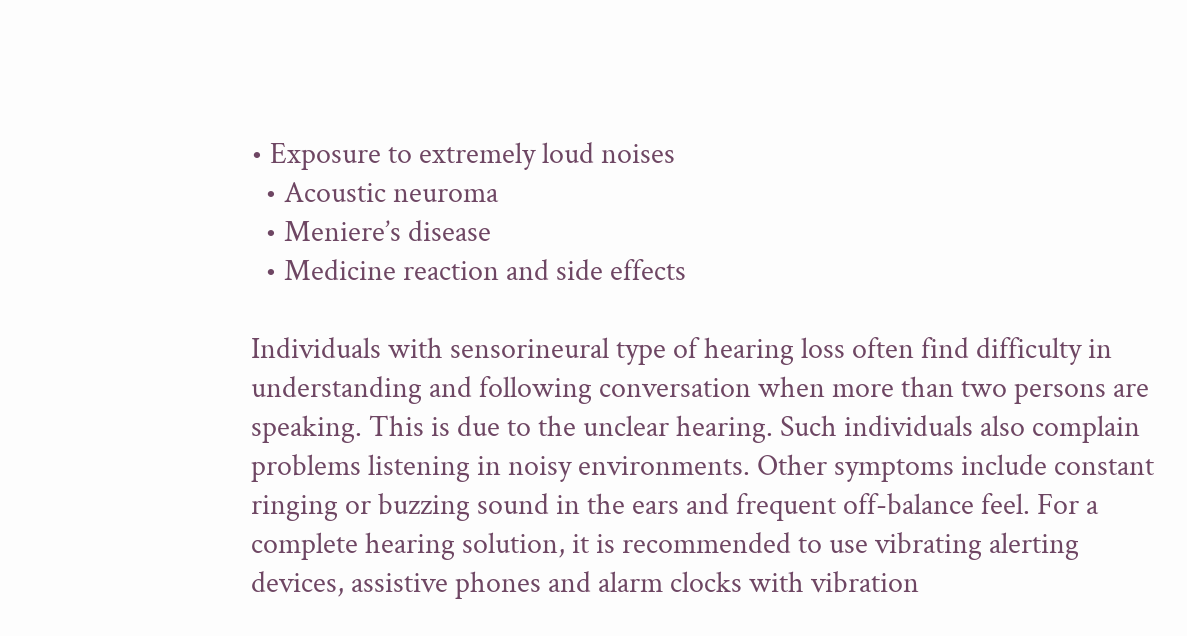• Exposure to extremely loud noises
  • Acoustic neuroma
  • Meniere’s disease
  • Medicine reaction and side effects

Individuals with sensorineural type of hearing loss often find difficulty in understanding and following conversation when more than two persons are speaking. This is due to the unclear hearing. Such individuals also complain problems listening in noisy environments. Other symptoms include constant ringing or buzzing sound in the ears and frequent off-balance feel. For a complete hearing solution, it is recommended to use vibrating alerting devices, assistive phones and alarm clocks with vibration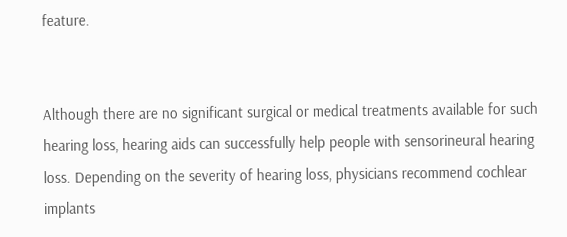feature.


Although there are no significant surgical or medical treatments available for such hearing loss, hearing aids can successfully help people with sensorineural hearing loss. Depending on the severity of hearing loss, physicians recommend cochlear implants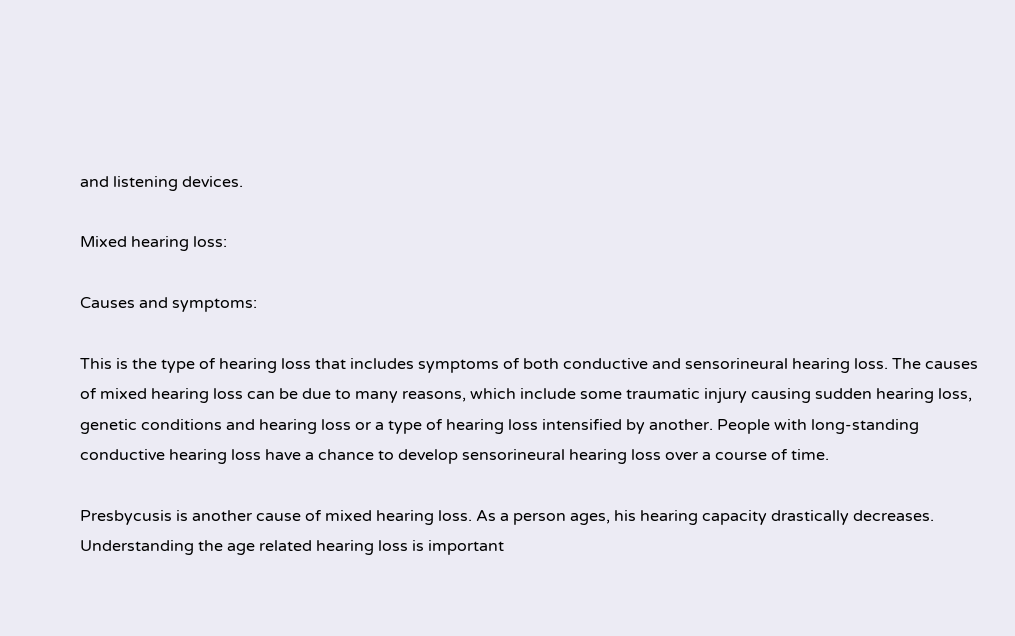and listening devices.

Mixed hearing loss:

Causes and symptoms:

This is the type of hearing loss that includes symptoms of both conductive and sensorineural hearing loss. The causes of mixed hearing loss can be due to many reasons, which include some traumatic injury causing sudden hearing loss, genetic conditions and hearing loss or a type of hearing loss intensified by another. People with long-standing conductive hearing loss have a chance to develop sensorineural hearing loss over a course of time.

Presbycusis is another cause of mixed hearing loss. As a person ages, his hearing capacity drastically decreases. Understanding the age related hearing loss is important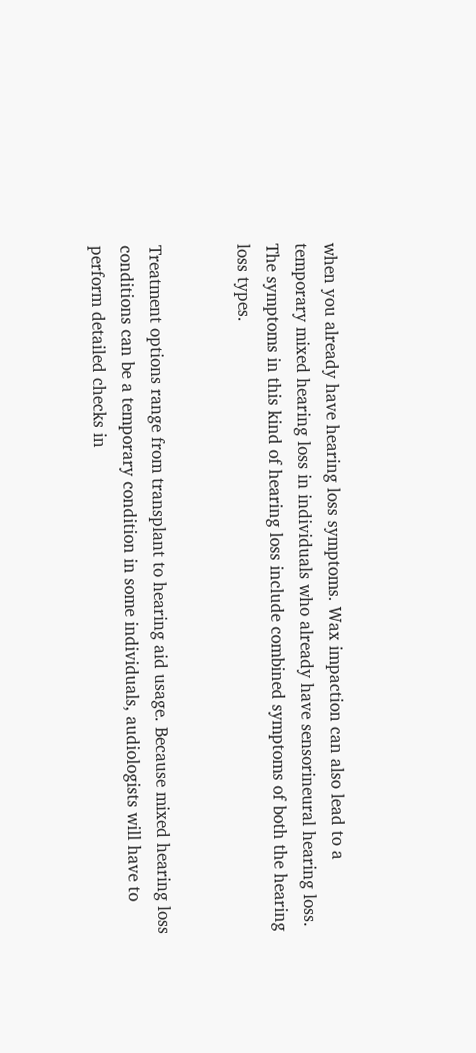when you already have hearing loss symptoms. Wax impaction can also lead to a temporary mixed hearing loss in individuals who already have sensorineural hearing loss. The symptoms in this kind of hearing loss include combined symptoms of both the hearing loss types.


Treatment options range from transplant to hearing aid usage. Because mixed hearing loss conditions can be a temporary condition in some individuals, audiologists will have to perform detailed checks in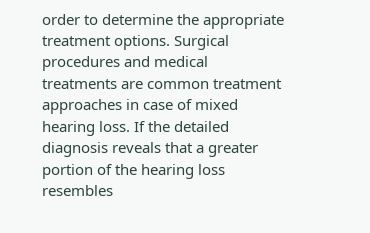order to determine the appropriate treatment options. Surgical procedures and medical treatments are common treatment approaches in case of mixed hearing loss. If the detailed diagnosis reveals that a greater portion of the hearing loss resembles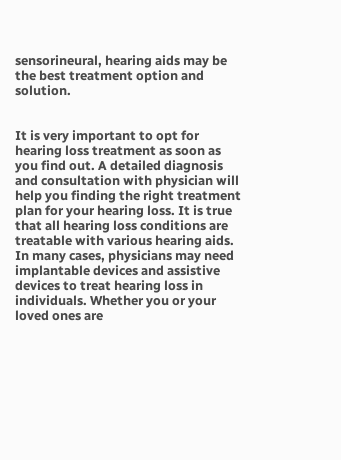sensorineural, hearing aids may be the best treatment option and solution.


It is very important to opt for hearing loss treatment as soon as you find out. A detailed diagnosis and consultation with physician will help you finding the right treatment plan for your hearing loss. It is true that all hearing loss conditions are treatable with various hearing aids. In many cases, physicians may need implantable devices and assistive devices to treat hearing loss in individuals. Whether you or your loved ones are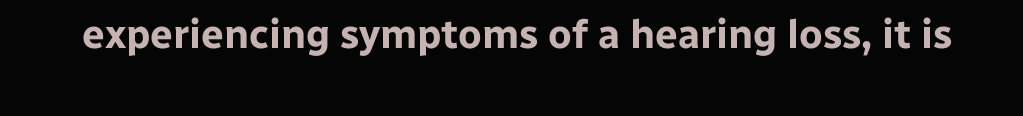experiencing symptoms of a hearing loss, it is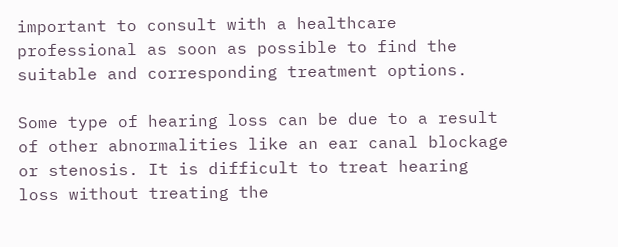important to consult with a healthcare professional as soon as possible to find the suitable and corresponding treatment options.

Some type of hearing loss can be due to a result of other abnormalities like an ear canal blockage or stenosis. It is difficult to treat hearing loss without treating the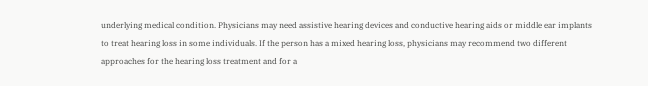underlying medical condition. Physicians may need assistive hearing devices and conductive hearing aids or middle ear implants to treat hearing loss in some individuals. If the person has a mixed hearing loss, physicians may recommend two different approaches for the hearing loss treatment and for a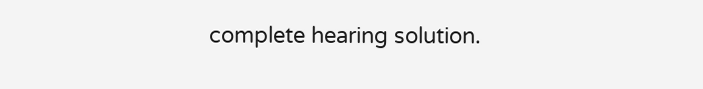complete hearing solution.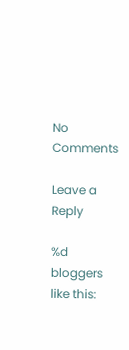No Comments

Leave a Reply

%d bloggers like this: